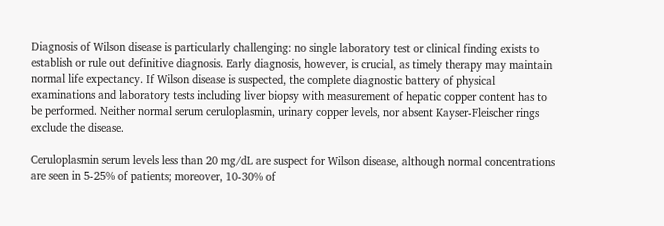Diagnosis of Wilson disease is particularly challenging: no single laboratory test or clinical finding exists to establish or rule out definitive diagnosis. Early diagnosis, however, is crucial, as timely therapy may maintain normal life expectancy. If Wilson disease is suspected, the complete diagnostic battery of physical examinations and laboratory tests including liver biopsy with measurement of hepatic copper content has to be performed. Neither normal serum ceruloplasmin, urinary copper levels, nor absent Kayser-Fleischer rings exclude the disease.

Ceruloplasmin serum levels less than 20 mg/dL are suspect for Wilson disease, although normal concentrations are seen in 5-25% of patients; moreover, 10-30% of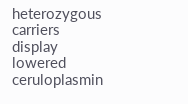heterozygous carriers display lowered ceruloplasmin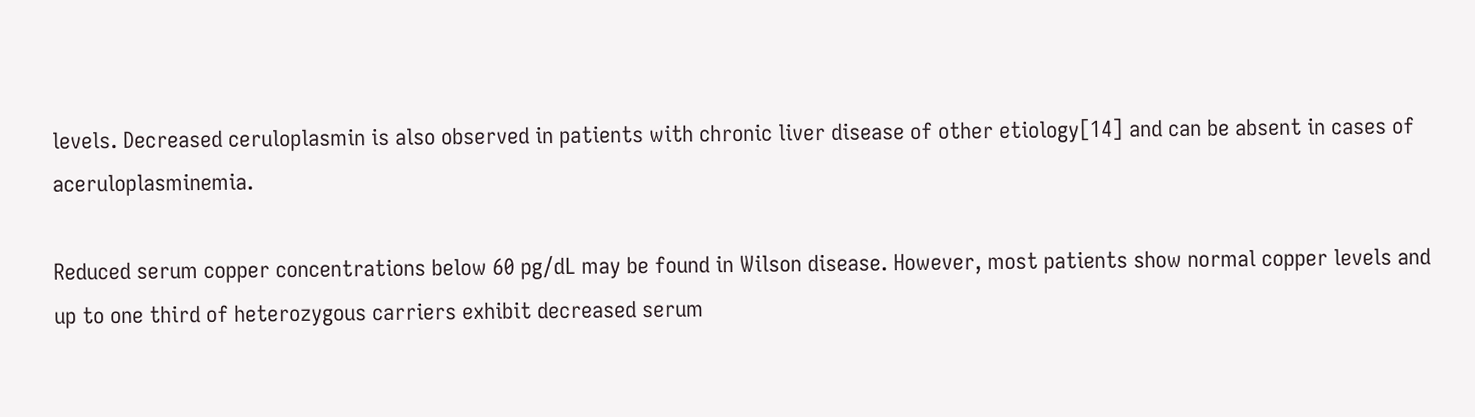levels. Decreased ceruloplasmin is also observed in patients with chronic liver disease of other etiology[14] and can be absent in cases of aceruloplasminemia.

Reduced serum copper concentrations below 60 pg/dL may be found in Wilson disease. However, most patients show normal copper levels and up to one third of heterozygous carriers exhibit decreased serum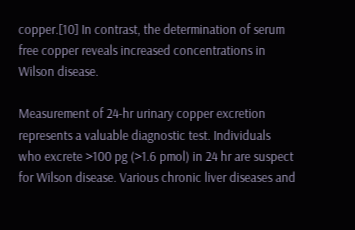copper.[10] In contrast, the determination of serum free copper reveals increased concentrations in Wilson disease.

Measurement of 24-hr urinary copper excretion represents a valuable diagnostic test. Individuals who excrete >100 pg (>1.6 pmol) in 24 hr are suspect for Wilson disease. Various chronic liver diseases and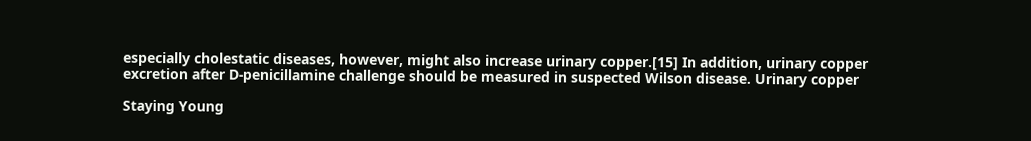especially cholestatic diseases, however, might also increase urinary copper.[15] In addition, urinary copper excretion after D-penicillamine challenge should be measured in suspected Wilson disease. Urinary copper

Staying Young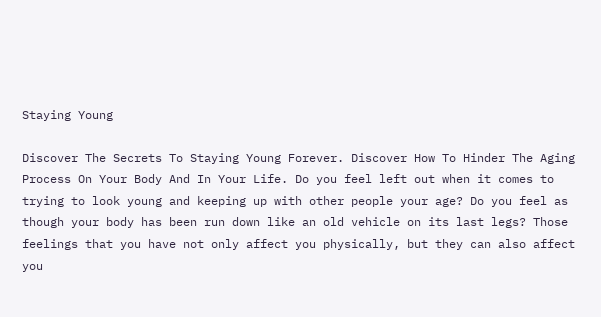Staying Young

Discover The Secrets To Staying Young Forever. Discover How To Hinder The Aging Process On Your Body And In Your Life. Do you feel left out when it comes to trying to look young and keeping up with other people your age? Do you feel as though your body has been run down like an old vehicle on its last legs? Those feelings that you have not only affect you physically, but they can also affect you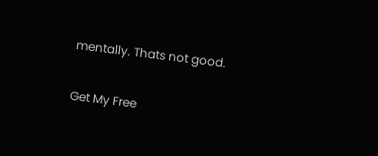mentally. Thats not good.

Get My Free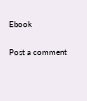Ebook

Post a comment